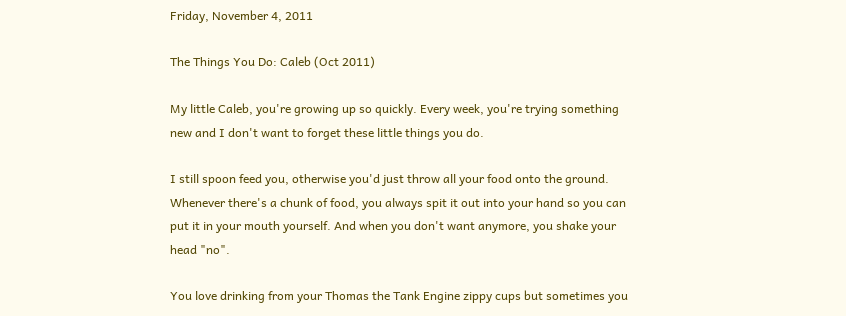Friday, November 4, 2011

The Things You Do: Caleb (Oct 2011)

My little Caleb, you're growing up so quickly. Every week, you're trying something new and I don't want to forget these little things you do.

I still spoon feed you, otherwise you'd just throw all your food onto the ground. Whenever there's a chunk of food, you always spit it out into your hand so you can put it in your mouth yourself. And when you don't want anymore, you shake your head "no".

You love drinking from your Thomas the Tank Engine zippy cups but sometimes you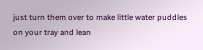just turn them over to make little water puddles on your tray and lean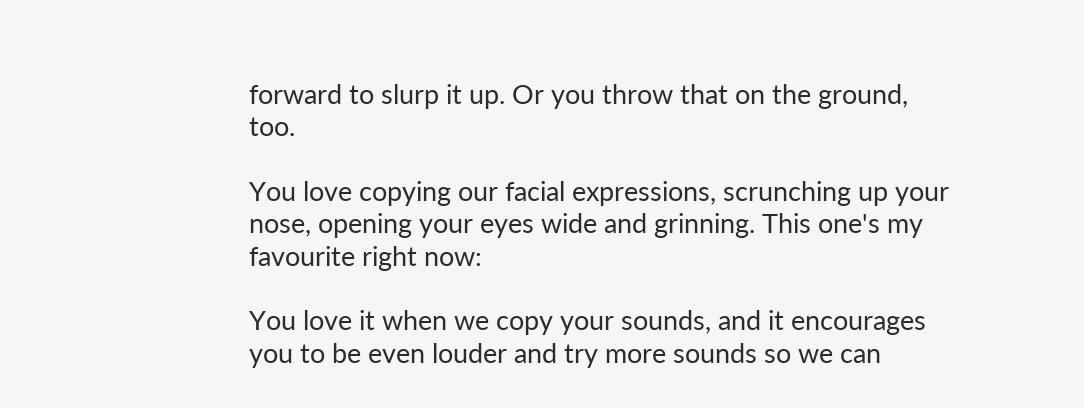forward to slurp it up. Or you throw that on the ground, too.

You love copying our facial expressions, scrunching up your nose, opening your eyes wide and grinning. This one's my favourite right now:

You love it when we copy your sounds, and it encourages you to be even louder and try more sounds so we can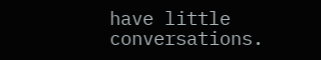have little conversations.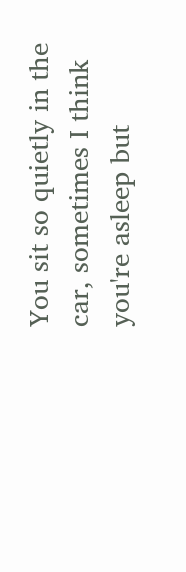You sit so quietly in the car, sometimes I think you're asleep but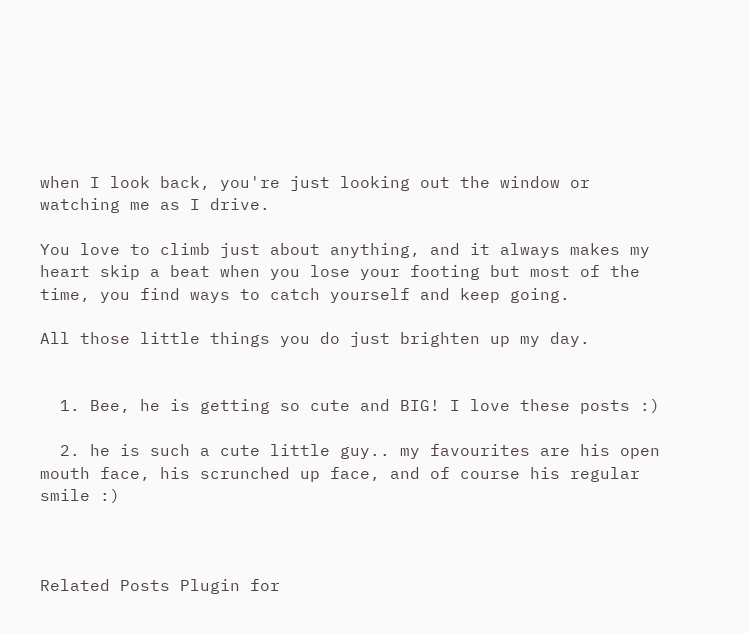when I look back, you're just looking out the window or watching me as I drive.

You love to climb just about anything, and it always makes my heart skip a beat when you lose your footing but most of the time, you find ways to catch yourself and keep going.

All those little things you do just brighten up my day.


  1. Bee, he is getting so cute and BIG! I love these posts :)

  2. he is such a cute little guy.. my favourites are his open mouth face, his scrunched up face, and of course his regular smile :)



Related Posts Plugin for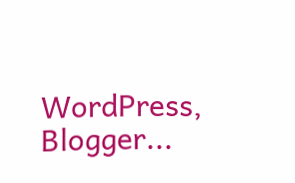WordPress, Blogger...